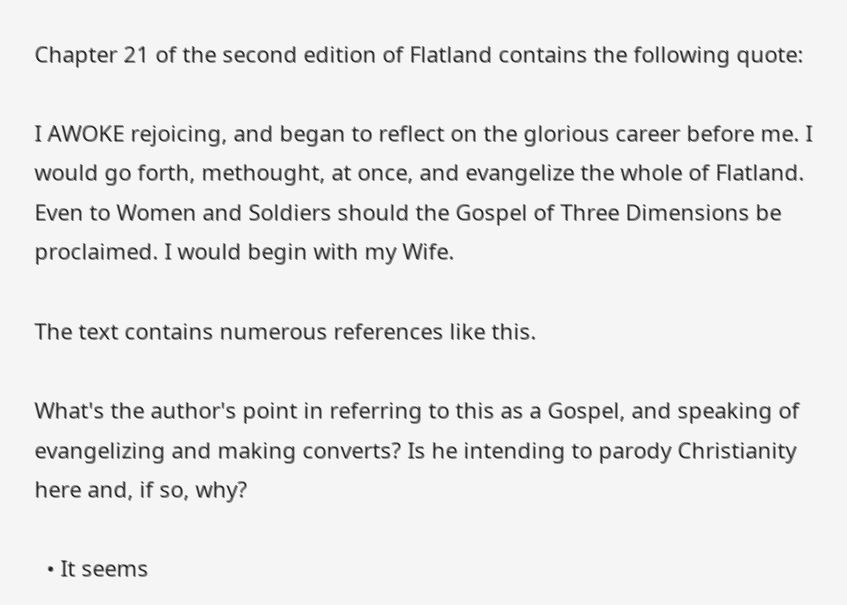Chapter 21 of the second edition of Flatland contains the following quote:

I AWOKE rejoicing, and began to reflect on the glorious career before me. I would go forth, methought, at once, and evangelize the whole of Flatland. Even to Women and Soldiers should the Gospel of Three Dimensions be proclaimed. I would begin with my Wife.

The text contains numerous references like this.

What's the author's point in referring to this as a Gospel, and speaking of evangelizing and making converts? Is he intending to parody Christianity here and, if so, why?

  • It seems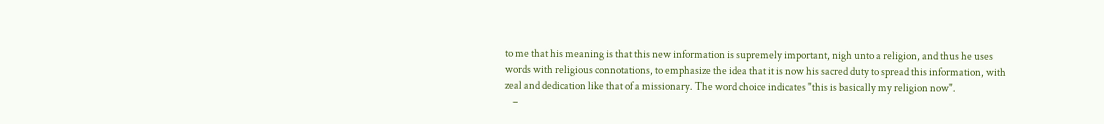to me that his meaning is that this new information is supremely important, nigh unto a religion, and thus he uses words with religious connotations, to emphasize the idea that it is now his sacred duty to spread this information, with zeal and dedication like that of a missionary. The word choice indicates "this is basically my religion now".
    –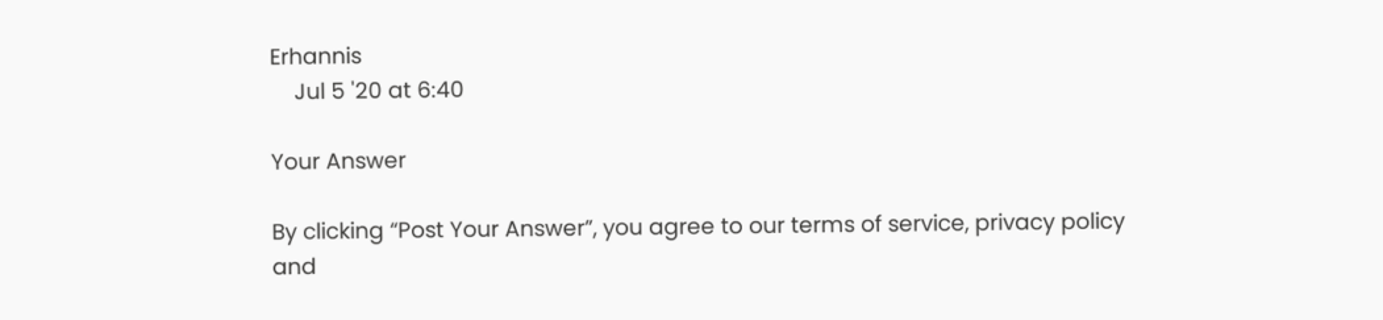Erhannis
    Jul 5 '20 at 6:40

Your Answer

By clicking “Post Your Answer”, you agree to our terms of service, privacy policy and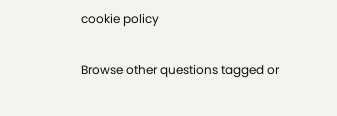cookie policy

Browse other questions tagged or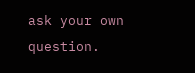ask your own question.